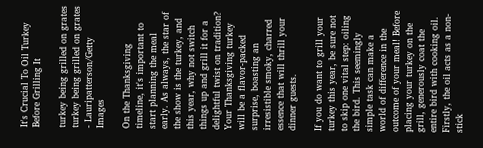It's Crucial To Oil Turkey Before Grilling It

turkey being grilled on grates
turkey being grilled on grates - Lauripatterson/Getty Images

On the Thanksgiving timeline, it's important to start planning the meal early. As always, the star of the show is the turkey, and this year, why not switch things up and grill it for a delightful twist on tradition? Your Thanksgiving turkey will be a flavor-packed surprise, boasting an irresistible smoky, charred essence that will thrill your dinner guests.

If you do want to grill your turkey this year, be sure not to skip one vital step: oiling the bird. This seemingly simple task can make a world of difference in the outcome of your meal! Before placing your turkey on the grill, generously coat the entire bird with cooking oil. Firstly, the oil acts as a non-stick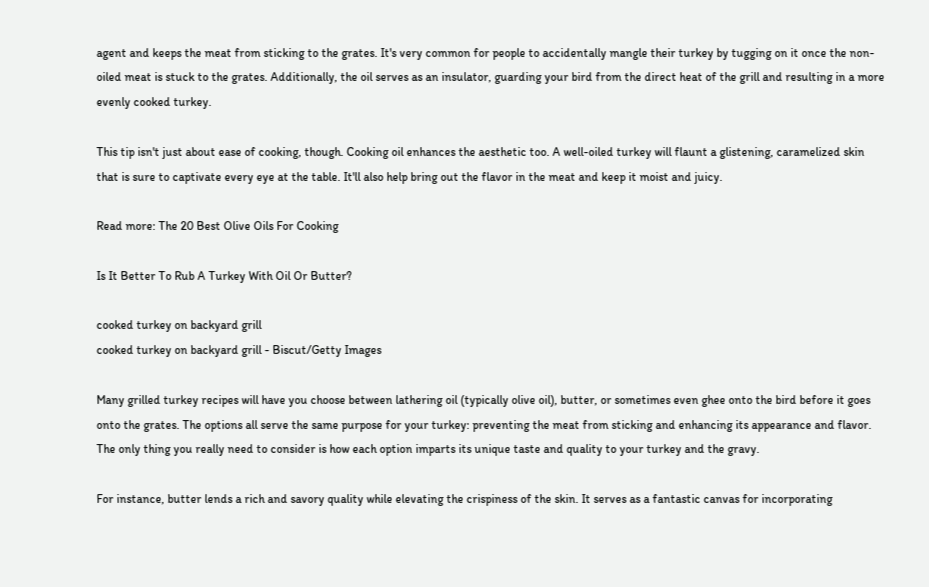agent and keeps the meat from sticking to the grates. It's very common for people to accidentally mangle their turkey by tugging on it once the non-oiled meat is stuck to the grates. Additionally, the oil serves as an insulator, guarding your bird from the direct heat of the grill and resulting in a more evenly cooked turkey.

This tip isn't just about ease of cooking, though. Cooking oil enhances the aesthetic too. A well-oiled turkey will flaunt a glistening, caramelized skin that is sure to captivate every eye at the table. It'll also help bring out the flavor in the meat and keep it moist and juicy.

Read more: The 20 Best Olive Oils For Cooking

Is It Better To Rub A Turkey With Oil Or Butter?

cooked turkey on backyard grill
cooked turkey on backyard grill - Biscut/Getty Images

Many grilled turkey recipes will have you choose between lathering oil (typically olive oil), butter, or sometimes even ghee onto the bird before it goes onto the grates. The options all serve the same purpose for your turkey: preventing the meat from sticking and enhancing its appearance and flavor. The only thing you really need to consider is how each option imparts its unique taste and quality to your turkey and the gravy.

For instance, butter lends a rich and savory quality while elevating the crispiness of the skin. It serves as a fantastic canvas for incorporating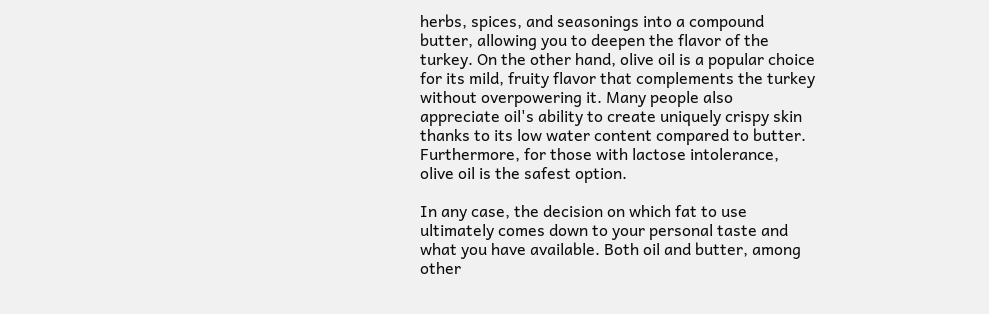herbs, spices, and seasonings into a compound butter, allowing you to deepen the flavor of the turkey. On the other hand, olive oil is a popular choice for its mild, fruity flavor that complements the turkey without overpowering it. Many people also appreciate oil's ability to create uniquely crispy skin thanks to its low water content compared to butter. Furthermore, for those with lactose intolerance, olive oil is the safest option.

In any case, the decision on which fat to use ultimately comes down to your personal taste and what you have available. Both oil and butter, among other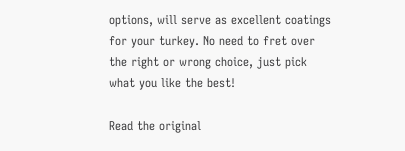options, will serve as excellent coatings for your turkey. No need to fret over the right or wrong choice, just pick what you like the best!

Read the original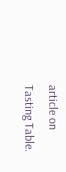article on Tasting Table.